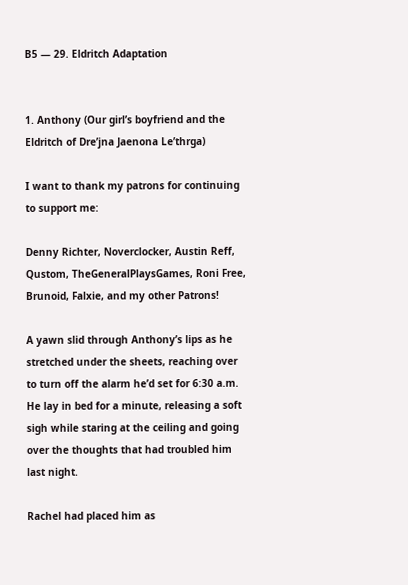B5 — 29. Eldritch Adaptation


1. Anthony (Our girl’s boyfriend and the Eldritch of Dre’jna Jaenona Le’thrga)

I want to thank my patrons for continuing to support me:

Denny Richter, Noverclocker, Austin Reff, Qustom, TheGeneralPlaysGames, Roni Free, Brunoid, Falxie, and my other Patrons!

A yawn slid through Anthony’s lips as he stretched under the sheets, reaching over to turn off the alarm he’d set for 6:30 a.m.  He lay in bed for a minute, releasing a soft sigh while staring at the ceiling and going over the thoughts that had troubled him last night.

Rachel had placed him as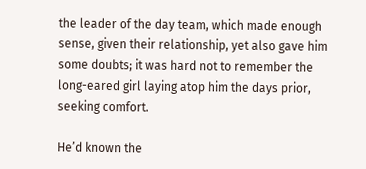the leader of the day team, which made enough sense, given their relationship, yet also gave him some doubts; it was hard not to remember the long-eared girl laying atop him the days prior, seeking comfort.

He’d known the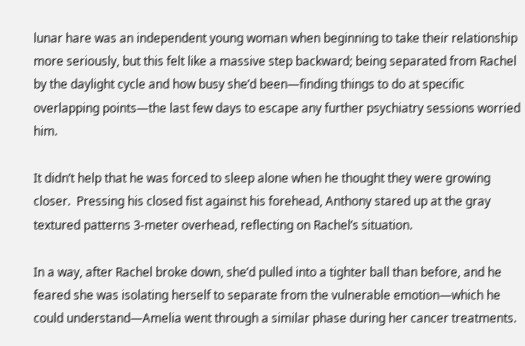lunar hare was an independent young woman when beginning to take their relationship more seriously, but this felt like a massive step backward; being separated from Rachel by the daylight cycle and how busy she’d been—finding things to do at specific overlapping points—the last few days to escape any further psychiatry sessions worried him.

It didn’t help that he was forced to sleep alone when he thought they were growing closer.  Pressing his closed fist against his forehead, Anthony stared up at the gray textured patterns 3-meter overhead, reflecting on Rachel’s situation.

In a way, after Rachel broke down, she’d pulled into a tighter ball than before, and he feared she was isolating herself to separate from the vulnerable emotion—which he could understand—Amelia went through a similar phase during her cancer treatments.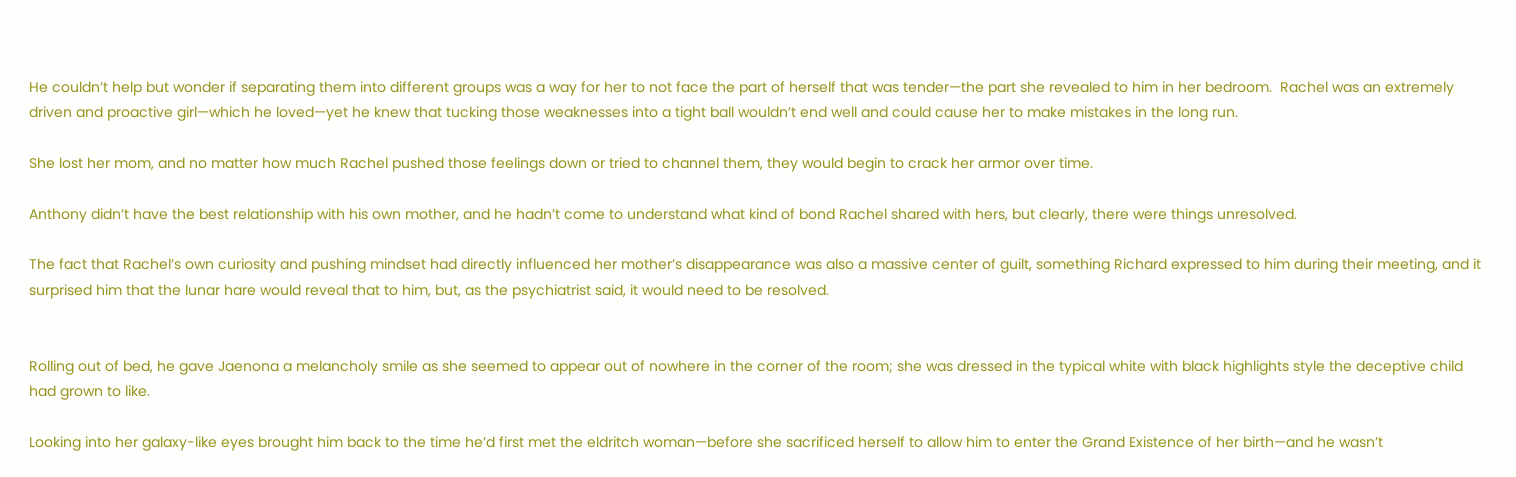He couldn’t help but wonder if separating them into different groups was a way for her to not face the part of herself that was tender—the part she revealed to him in her bedroom.  Rachel was an extremely driven and proactive girl—which he loved—yet he knew that tucking those weaknesses into a tight ball wouldn’t end well and could cause her to make mistakes in the long run.

She lost her mom, and no matter how much Rachel pushed those feelings down or tried to channel them, they would begin to crack her armor over time.

Anthony didn’t have the best relationship with his own mother, and he hadn’t come to understand what kind of bond Rachel shared with hers, but clearly, there were things unresolved.

The fact that Rachel’s own curiosity and pushing mindset had directly influenced her mother’s disappearance was also a massive center of guilt, something Richard expressed to him during their meeting, and it surprised him that the lunar hare would reveal that to him, but, as the psychiatrist said, it would need to be resolved.


Rolling out of bed, he gave Jaenona a melancholy smile as she seemed to appear out of nowhere in the corner of the room; she was dressed in the typical white with black highlights style the deceptive child had grown to like.

Looking into her galaxy-like eyes brought him back to the time he’d first met the eldritch woman—before she sacrificed herself to allow him to enter the Grand Existence of her birth—and he wasn’t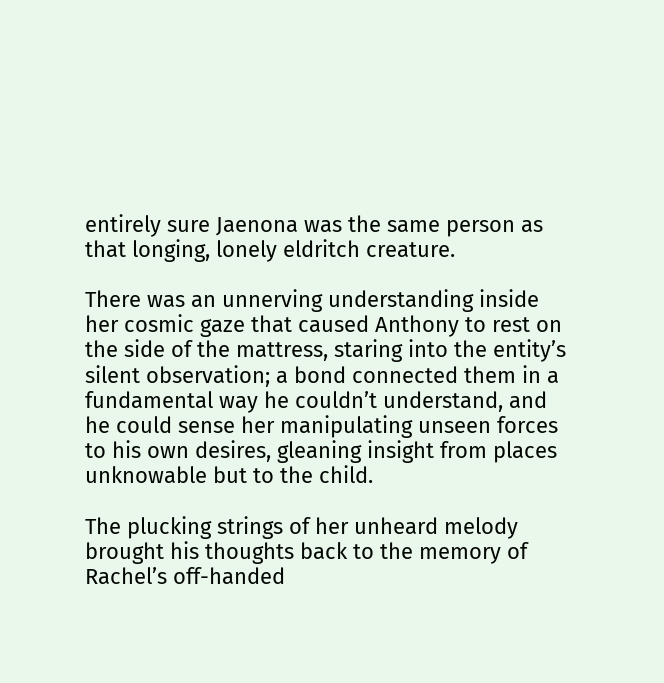entirely sure Jaenona was the same person as that longing, lonely eldritch creature.

There was an unnerving understanding inside her cosmic gaze that caused Anthony to rest on the side of the mattress, staring into the entity’s silent observation; a bond connected them in a fundamental way he couldn’t understand, and he could sense her manipulating unseen forces to his own desires, gleaning insight from places unknowable but to the child.

The plucking strings of her unheard melody brought his thoughts back to the memory of Rachel’s off-handed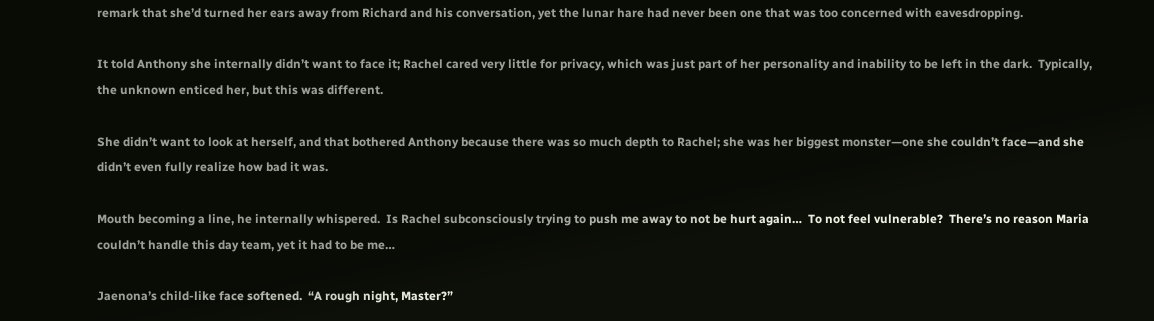remark that she’d turned her ears away from Richard and his conversation, yet the lunar hare had never been one that was too concerned with eavesdropping.

It told Anthony she internally didn’t want to face it; Rachel cared very little for privacy, which was just part of her personality and inability to be left in the dark.  Typically, the unknown enticed her, but this was different.

She didn’t want to look at herself, and that bothered Anthony because there was so much depth to Rachel; she was her biggest monster—one she couldn’t face—and she didn’t even fully realize how bad it was.

Mouth becoming a line, he internally whispered.  Is Rachel subconsciously trying to push me away to not be hurt again…  To not feel vulnerable?  There’s no reason Maria couldn’t handle this day team, yet it had to be me…

Jaenona’s child-like face softened.  “A rough night, Master?”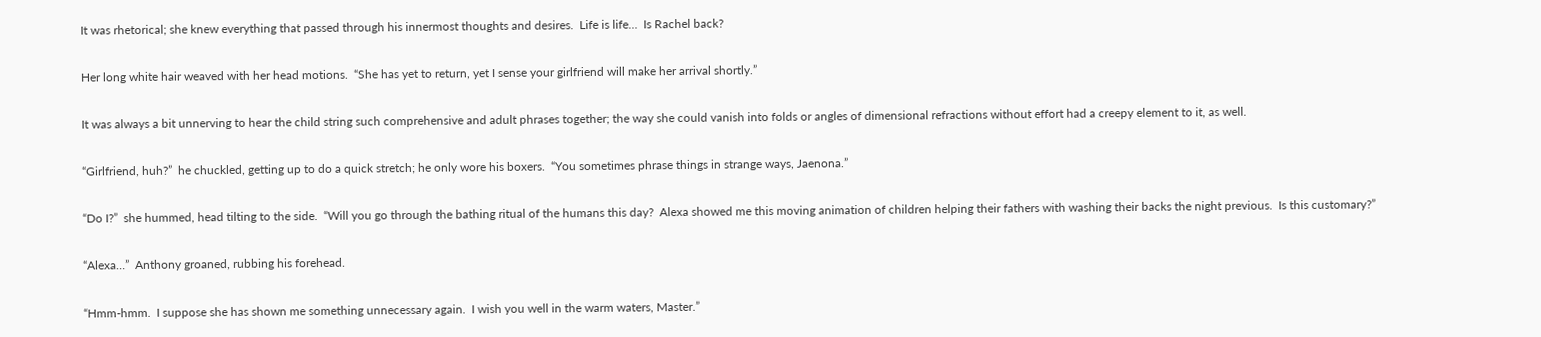It was rhetorical; she knew everything that passed through his innermost thoughts and desires.  Life is life…  Is Rachel back?

Her long white hair weaved with her head motions.  “She has yet to return, yet I sense your girlfriend will make her arrival shortly.”

It was always a bit unnerving to hear the child string such comprehensive and adult phrases together; the way she could vanish into folds or angles of dimensional refractions without effort had a creepy element to it, as well.

“Girlfriend, huh?”  he chuckled, getting up to do a quick stretch; he only wore his boxers.  “You sometimes phrase things in strange ways, Jaenona.”

“Do I?”  she hummed, head tilting to the side.  “Will you go through the bathing ritual of the humans this day?  Alexa showed me this moving animation of children helping their fathers with washing their backs the night previous.  Is this customary?”

“Alexa…”  Anthony groaned, rubbing his forehead.

“Hmm-hmm.  I suppose she has shown me something unnecessary again.  I wish you well in the warm waters, Master.”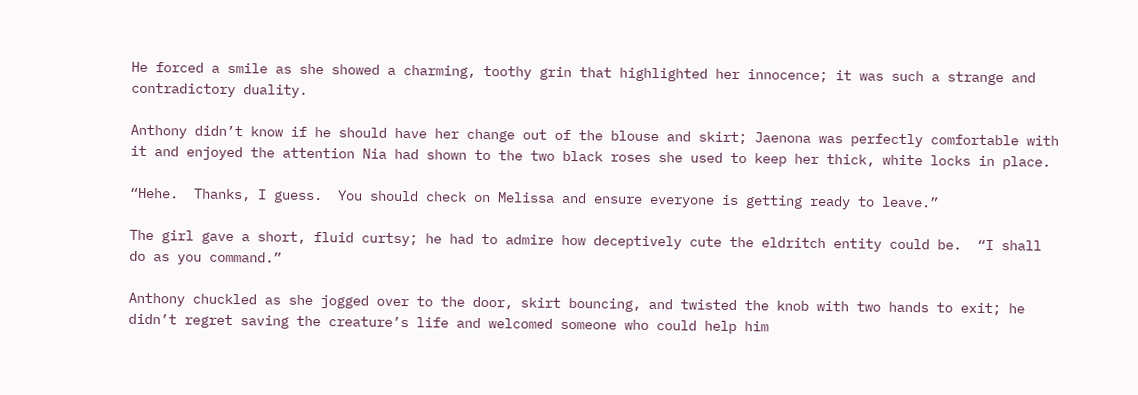He forced a smile as she showed a charming, toothy grin that highlighted her innocence; it was such a strange and contradictory duality.

Anthony didn’t know if he should have her change out of the blouse and skirt; Jaenona was perfectly comfortable with it and enjoyed the attention Nia had shown to the two black roses she used to keep her thick, white locks in place.

“Hehe.  Thanks, I guess.  You should check on Melissa and ensure everyone is getting ready to leave.”

The girl gave a short, fluid curtsy; he had to admire how deceptively cute the eldritch entity could be.  “I shall do as you command.”

Anthony chuckled as she jogged over to the door, skirt bouncing, and twisted the knob with two hands to exit; he didn’t regret saving the creature’s life and welcomed someone who could help him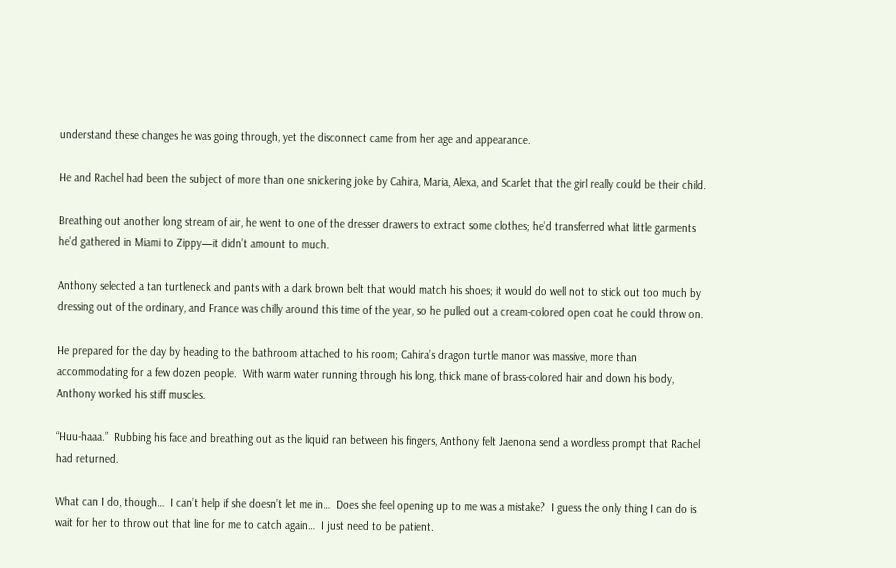understand these changes he was going through, yet the disconnect came from her age and appearance.

He and Rachel had been the subject of more than one snickering joke by Cahira, Maria, Alexa, and Scarlet that the girl really could be their child.

Breathing out another long stream of air, he went to one of the dresser drawers to extract some clothes; he’d transferred what little garments he’d gathered in Miami to Zippy—it didn’t amount to much.

Anthony selected a tan turtleneck and pants with a dark brown belt that would match his shoes; it would do well not to stick out too much by dressing out of the ordinary, and France was chilly around this time of the year, so he pulled out a cream-colored open coat he could throw on.

He prepared for the day by heading to the bathroom attached to his room; Cahira’s dragon turtle manor was massive, more than accommodating for a few dozen people.  With warm water running through his long, thick mane of brass-colored hair and down his body, Anthony worked his stiff muscles.

“Huu-haaa.”  Rubbing his face and breathing out as the liquid ran between his fingers, Anthony felt Jaenona send a wordless prompt that Rachel had returned.

What can I do, though…  I can’t help if she doesn’t let me in…  Does she feel opening up to me was a mistake?  I guess the only thing I can do is wait for her to throw out that line for me to catch again…  I just need to be patient.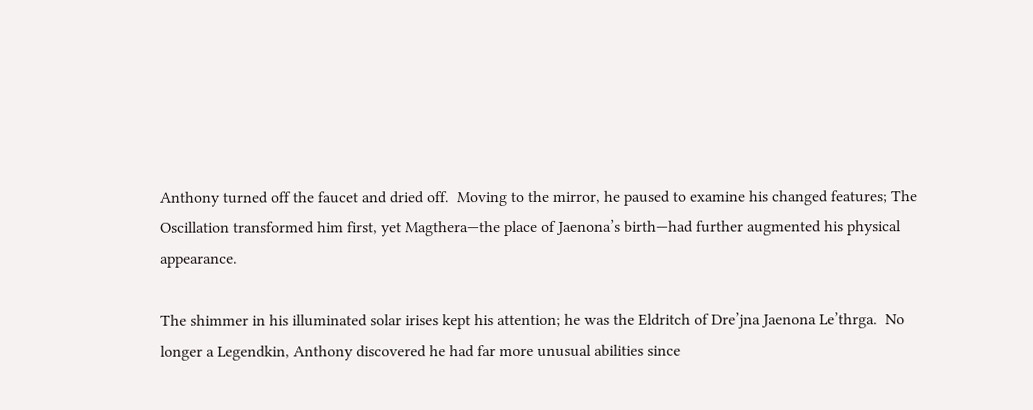Anthony turned off the faucet and dried off.  Moving to the mirror, he paused to examine his changed features; The Oscillation transformed him first, yet Magthera—the place of Jaenona’s birth—had further augmented his physical appearance.

The shimmer in his illuminated solar irises kept his attention; he was the Eldritch of Dre’jna Jaenona Le’thrga.  No longer a Legendkin, Anthony discovered he had far more unusual abilities since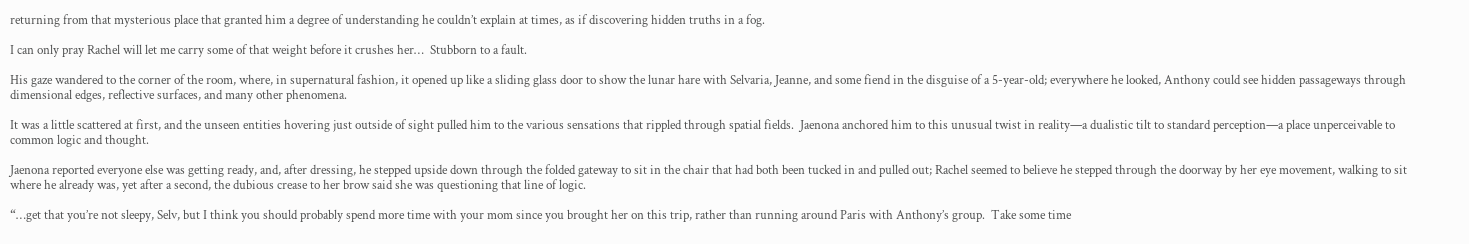returning from that mysterious place that granted him a degree of understanding he couldn’t explain at times, as if discovering hidden truths in a fog.

I can only pray Rachel will let me carry some of that weight before it crushes her…  Stubborn to a fault.

His gaze wandered to the corner of the room, where, in supernatural fashion, it opened up like a sliding glass door to show the lunar hare with Selvaria, Jeanne, and some fiend in the disguise of a 5-year-old; everywhere he looked, Anthony could see hidden passageways through dimensional edges, reflective surfaces, and many other phenomena.

It was a little scattered at first, and the unseen entities hovering just outside of sight pulled him to the various sensations that rippled through spatial fields.  Jaenona anchored him to this unusual twist in reality—a dualistic tilt to standard perception—a place unperceivable to common logic and thought.

Jaenona reported everyone else was getting ready, and, after dressing, he stepped upside down through the folded gateway to sit in the chair that had both been tucked in and pulled out; Rachel seemed to believe he stepped through the doorway by her eye movement, walking to sit where he already was, yet after a second, the dubious crease to her brow said she was questioning that line of logic.

“…get that you’re not sleepy, Selv, but I think you should probably spend more time with your mom since you brought her on this trip, rather than running around Paris with Anthony’s group.  Take some time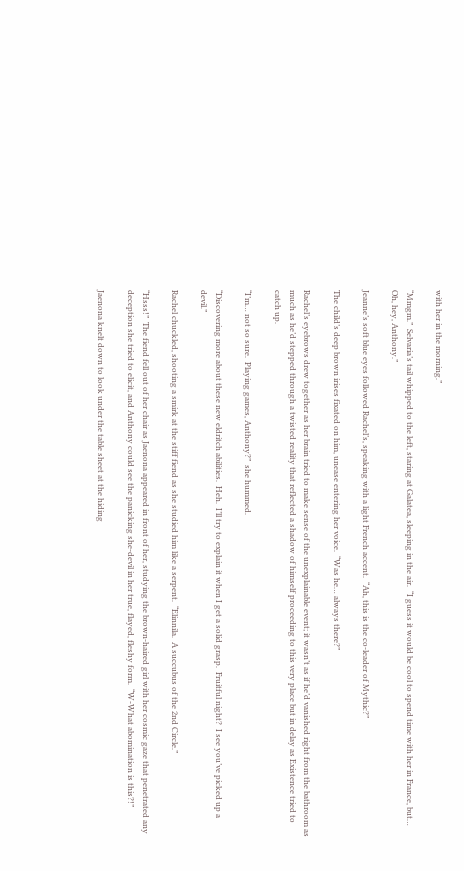with her in the morning.”

“Mmgm.”  Selvaria’s tail whipped to the left, staring at Galatea, sleeping in the air.  “I guess it would be cool to spend time with her in France, but…  Oh, hey, Anthony.”

Jeanne’s soft blue eyes followed Rachel’s, speaking with a light French accent.  “Ah, this is the co-leader of Mythic?”

The child’s deep brown irises fixated on him, unease entering her voice.  “Was he… always there?”

Rachel’s eyebrows drew together as her brain tried to make sense of the unexplainable event; it wasn’t as if he’d vanished right from the bathroom as much as he’d stepped through a twisted reality that reflected a shadow of himself proceeding to this very place but in delay as Existence tried to catch up.

“I’m… not so sure.  Playing games, Anthony?”  she hummed.

“Discovering more about these new eldritch abilities.  Heh.  I’ll try to explain it when I get a solid grasp.  Fruitful night?  I see you’ve picked up a devil.”

Rachel chuckled, shooting a smirk at the stiff fiend as she studied him like a serpent.  “Elinnila.  A succubus of the 2nd Circle.”

“Hsss!”  The fiend fell out of her chair as Jaenona appeared in front of her, studying the brown-haired girl with her cosmic gaze that penetrated any deception she tried to elicit, and Anthony could see the panicking she-devil in her true, flayed, fleshy form.  “W-What abomination is this?!”

Jaenona knelt down to look under the table sheet at the hiding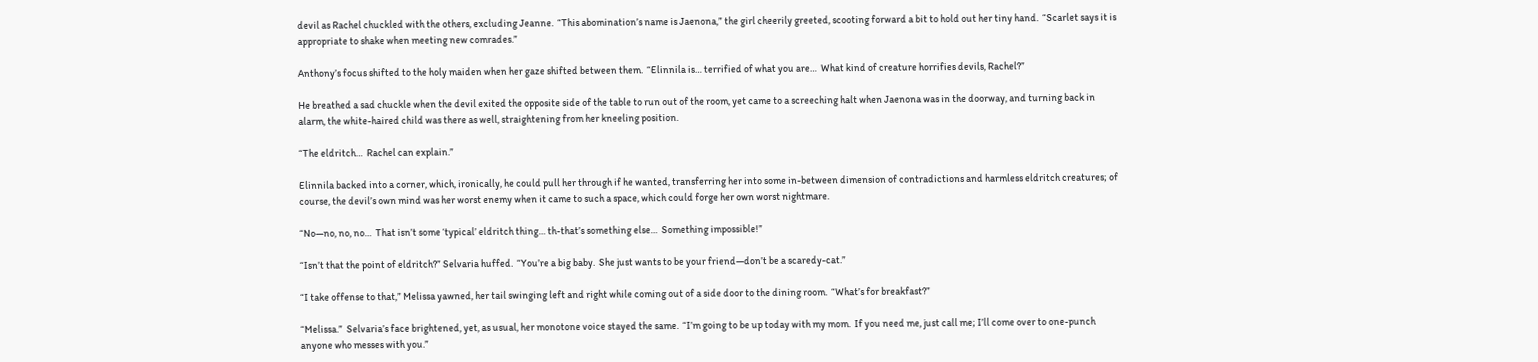devil as Rachel chuckled with the others, excluding Jeanne.  “This abomination’s name is Jaenona,” the girl cheerily greeted, scooting forward a bit to hold out her tiny hand.  “Scarlet says it is appropriate to shake when meeting new comrades.”

Anthony’s focus shifted to the holy maiden when her gaze shifted between them.  “Elinnila is… terrified of what you are…  What kind of creature horrifies devils, Rachel?”

He breathed a sad chuckle when the devil exited the opposite side of the table to run out of the room, yet came to a screeching halt when Jaenona was in the doorway, and turning back in alarm, the white-haired child was there as well, straightening from her kneeling position.

“The eldritch…  Rachel can explain.”

Elinnila backed into a corner, which, ironically, he could pull her through if he wanted, transferring her into some in-between dimension of contradictions and harmless eldritch creatures; of course, the devil’s own mind was her worst enemy when it came to such a space, which could forge her own worst nightmare.

“No—no, no, no…  That isn’t some ‘typical’ eldritch thing… th-that’s something else…  Something impossible!”

“Isn’t that the point of eldritch?” Selvaria huffed.  “You’re a big baby.  She just wants to be your friend—don’t be a scaredy-cat.”

“I take offense to that,” Melissa yawned, her tail swinging left and right while coming out of a side door to the dining room.  “What’s for breakfast?”

“Melissa.”  Selvaria’s face brightened, yet, as usual, her monotone voice stayed the same.  “I’m going to be up today with my mom.  If you need me, just call me; I’ll come over to one-punch anyone who messes with you.”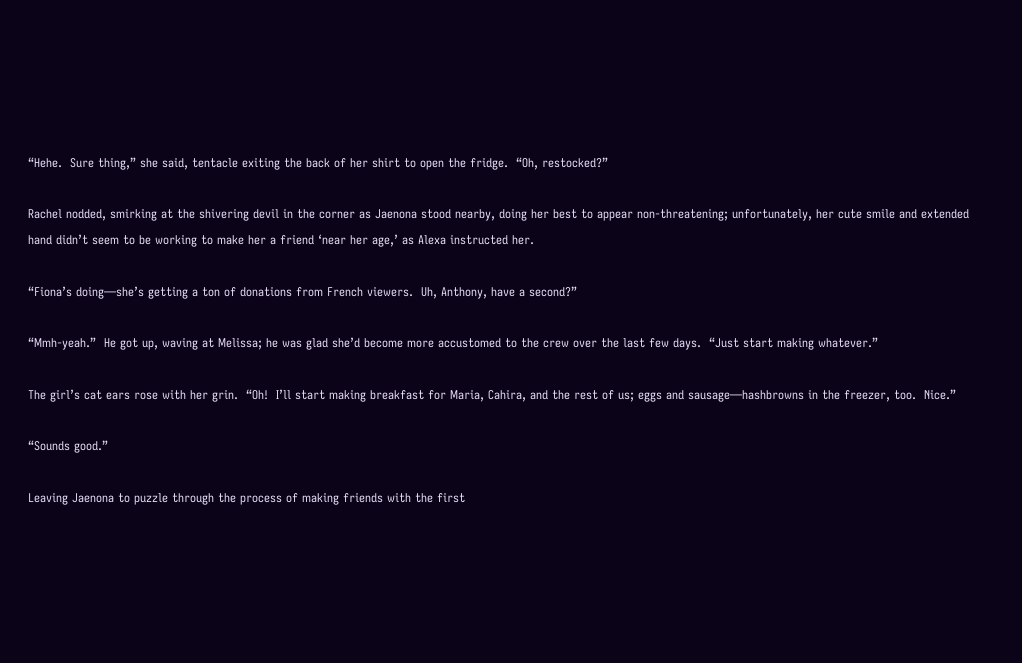“Hehe.  Sure thing,” she said, tentacle exiting the back of her shirt to open the fridge.  “Oh, restocked?”

Rachel nodded, smirking at the shivering devil in the corner as Jaenona stood nearby, doing her best to appear non-threatening; unfortunately, her cute smile and extended hand didn’t seem to be working to make her a friend ‘near her age,’ as Alexa instructed her.

“Fiona’s doing—she’s getting a ton of donations from French viewers.  Uh, Anthony, have a second?”

“Mmh-yeah.”  He got up, waving at Melissa; he was glad she’d become more accustomed to the crew over the last few days.  “Just start making whatever.”

The girl’s cat ears rose with her grin.  “Oh!  I’ll start making breakfast for Maria, Cahira, and the rest of us; eggs and sausage—hashbrowns in the freezer, too.  Nice.”

“Sounds good.”

Leaving Jaenona to puzzle through the process of making friends with the first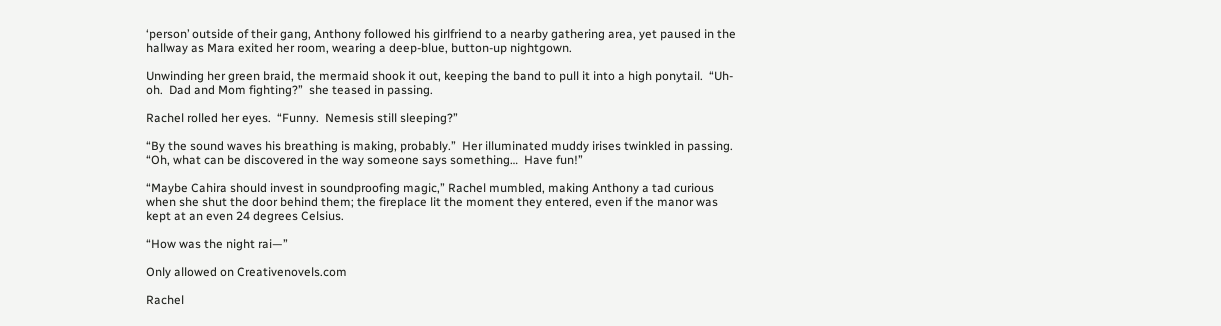‘person’ outside of their gang, Anthony followed his girlfriend to a nearby gathering area, yet paused in the hallway as Mara exited her room, wearing a deep-blue, button-up nightgown.

Unwinding her green braid, the mermaid shook it out, keeping the band to pull it into a high ponytail.  “Uh-oh.  Dad and Mom fighting?”  she teased in passing.

Rachel rolled her eyes.  “Funny.  Nemesis still sleeping?”

“By the sound waves his breathing is making, probably.”  Her illuminated muddy irises twinkled in passing.  “Oh, what can be discovered in the way someone says something…  Have fun!”

“Maybe Cahira should invest in soundproofing magic,” Rachel mumbled, making Anthony a tad curious when she shut the door behind them; the fireplace lit the moment they entered, even if the manor was kept at an even 24 degrees Celsius.

“How was the night rai—”

Only allowed on Creativenovels.com

Rachel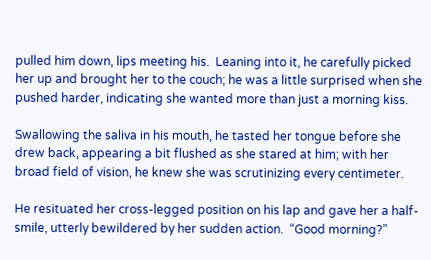pulled him down, lips meeting his.  Leaning into it, he carefully picked her up and brought her to the couch; he was a little surprised when she pushed harder, indicating she wanted more than just a morning kiss.

Swallowing the saliva in his mouth, he tasted her tongue before she drew back, appearing a bit flushed as she stared at him; with her broad field of vision, he knew she was scrutinizing every centimeter.

He resituated her cross-legged position on his lap and gave her a half-smile, utterly bewildered by her sudden action.  “Good morning?”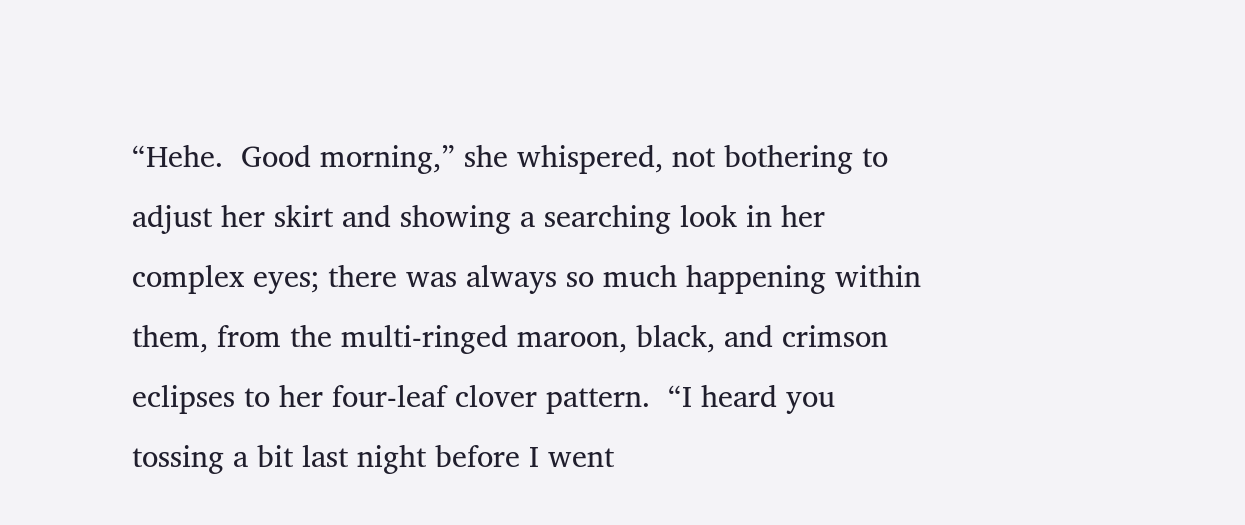“Hehe.  Good morning,” she whispered, not bothering to adjust her skirt and showing a searching look in her complex eyes; there was always so much happening within them, from the multi-ringed maroon, black, and crimson eclipses to her four-leaf clover pattern.  “I heard you tossing a bit last night before I went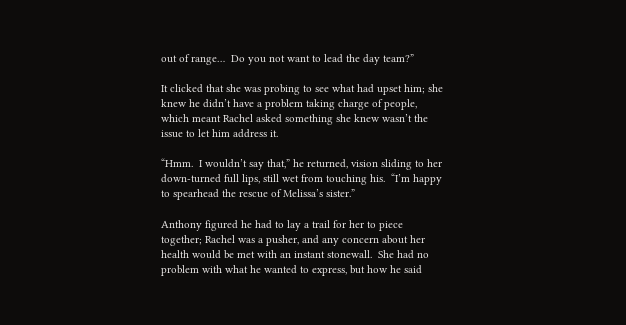out of range…  Do you not want to lead the day team?”

It clicked that she was probing to see what had upset him; she knew he didn’t have a problem taking charge of people, which meant Rachel asked something she knew wasn’t the issue to let him address it.

“Hmm.  I wouldn’t say that,” he returned, vision sliding to her down-turned full lips, still wet from touching his.  “I’m happy to spearhead the rescue of Melissa’s sister.”

Anthony figured he had to lay a trail for her to piece together; Rachel was a pusher, and any concern about her health would be met with an instant stonewall.  She had no problem with what he wanted to express, but how he said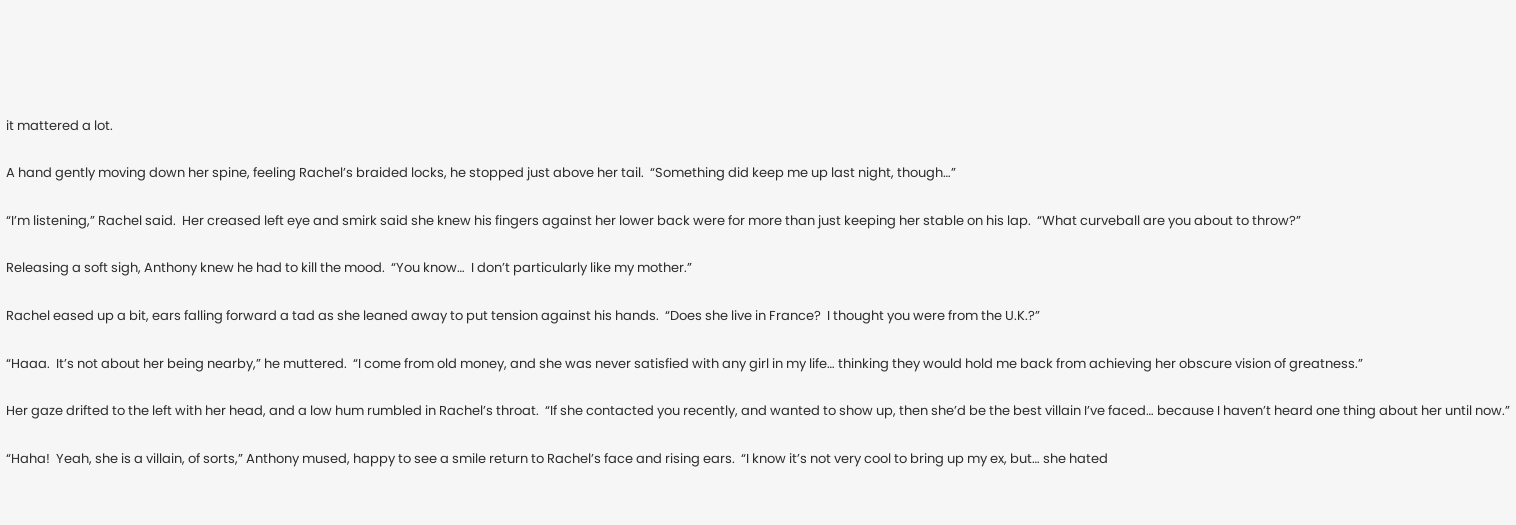it mattered a lot.

A hand gently moving down her spine, feeling Rachel’s braided locks, he stopped just above her tail.  “Something did keep me up last night, though…”

“I’m listening,” Rachel said.  Her creased left eye and smirk said she knew his fingers against her lower back were for more than just keeping her stable on his lap.  “What curveball are you about to throw?”

Releasing a soft sigh, Anthony knew he had to kill the mood.  “You know…  I don’t particularly like my mother.”

Rachel eased up a bit, ears falling forward a tad as she leaned away to put tension against his hands.  “Does she live in France?  I thought you were from the U.K.?”

“Haaa.  It’s not about her being nearby,” he muttered.  “I come from old money, and she was never satisfied with any girl in my life… thinking they would hold me back from achieving her obscure vision of greatness.”

Her gaze drifted to the left with her head, and a low hum rumbled in Rachel’s throat.  “If she contacted you recently, and wanted to show up, then she’d be the best villain I’ve faced… because I haven’t heard one thing about her until now.”

“Haha!  Yeah, she is a villain, of sorts,” Anthony mused, happy to see a smile return to Rachel’s face and rising ears.  “I know it’s not very cool to bring up my ex, but… she hated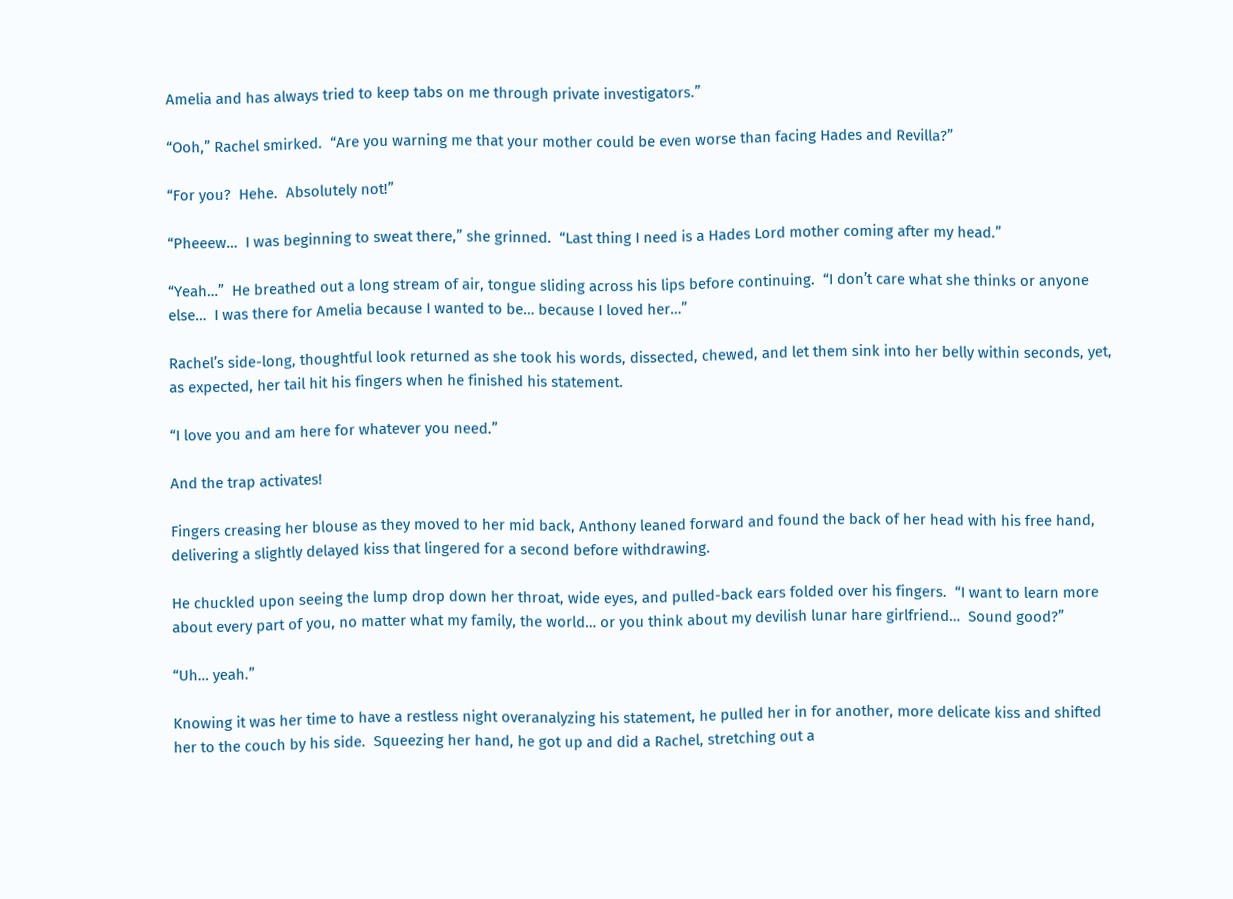Amelia and has always tried to keep tabs on me through private investigators.”

“Ooh,” Rachel smirked.  “Are you warning me that your mother could be even worse than facing Hades and Revilla?”

“For you?  Hehe.  Absolutely not!”

“Pheeew…  I was beginning to sweat there,” she grinned.  “Last thing I need is a Hades Lord mother coming after my head.”

“Yeah…”  He breathed out a long stream of air, tongue sliding across his lips before continuing.  “I don’t care what she thinks or anyone else…  I was there for Amelia because I wanted to be… because I loved her…”

Rachel’s side-long, thoughtful look returned as she took his words, dissected, chewed, and let them sink into her belly within seconds, yet, as expected, her tail hit his fingers when he finished his statement.

“I love you and am here for whatever you need.”

And the trap activates!

Fingers creasing her blouse as they moved to her mid back, Anthony leaned forward and found the back of her head with his free hand, delivering a slightly delayed kiss that lingered for a second before withdrawing.

He chuckled upon seeing the lump drop down her throat, wide eyes, and pulled-back ears folded over his fingers.  “I want to learn more about every part of you, no matter what my family, the world… or you think about my devilish lunar hare girlfriend…  Sound good?”

“Uh… yeah.”

Knowing it was her time to have a restless night overanalyzing his statement, he pulled her in for another, more delicate kiss and shifted her to the couch by his side.  Squeezing her hand, he got up and did a Rachel, stretching out a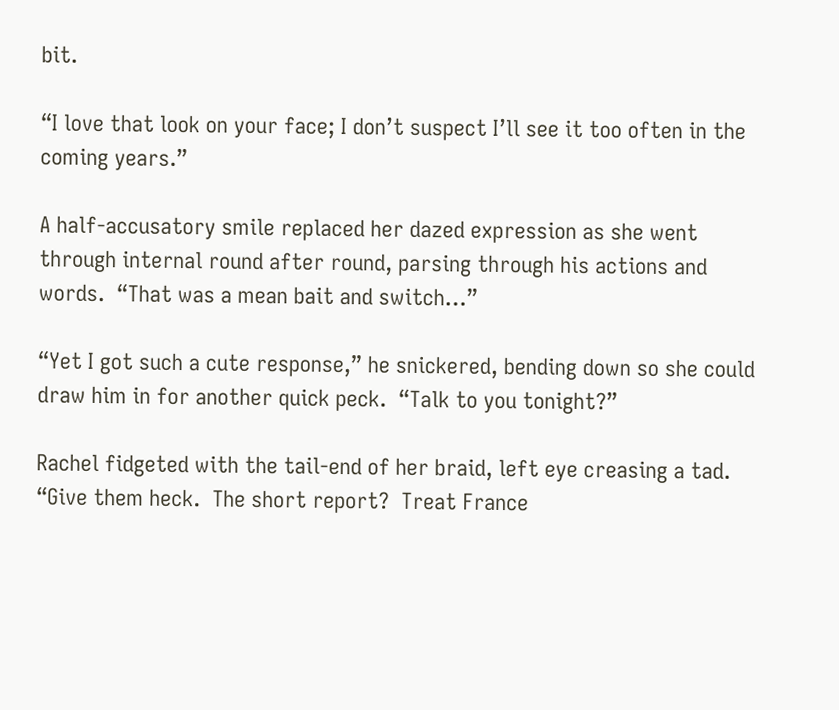bit.

“I love that look on your face; I don’t suspect I’ll see it too often in the coming years.”

A half-accusatory smile replaced her dazed expression as she went through internal round after round, parsing through his actions and words.  “That was a mean bait and switch…”

“Yet I got such a cute response,” he snickered, bending down so she could draw him in for another quick peck.  “Talk to you tonight?”

Rachel fidgeted with the tail-end of her braid, left eye creasing a tad.  “Give them heck.  The short report?  Treat France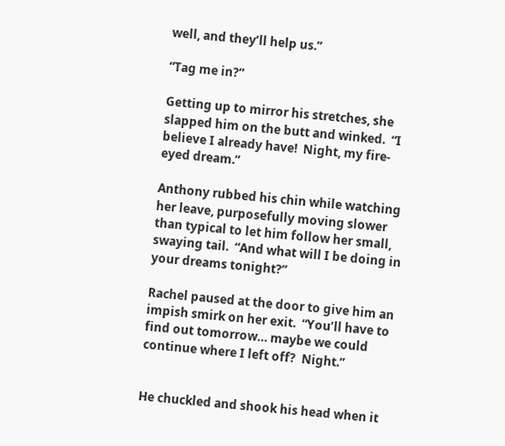well, and they’ll help us.”

“Tag me in?”

Getting up to mirror his stretches, she slapped him on the butt and winked.  “I believe I already have!  Night, my fire-eyed dream.”

Anthony rubbed his chin while watching her leave, purposefully moving slower than typical to let him follow her small, swaying tail.  “And what will I be doing in your dreams tonight?”

Rachel paused at the door to give him an impish smirk on her exit.  “You’ll have to find out tomorrow… maybe we could continue where I left off?  Night.”


He chuckled and shook his head when it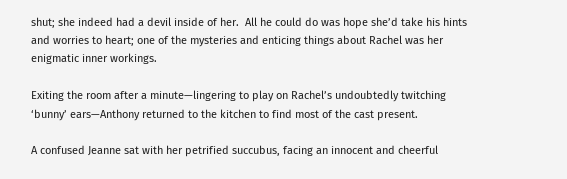shut; she indeed had a devil inside of her.  All he could do was hope she’d take his hints and worries to heart; one of the mysteries and enticing things about Rachel was her enigmatic inner workings.

Exiting the room after a minute—lingering to play on Rachel’s undoubtedly twitching ‘bunny’ ears—Anthony returned to the kitchen to find most of the cast present.

A confused Jeanne sat with her petrified succubus, facing an innocent and cheerful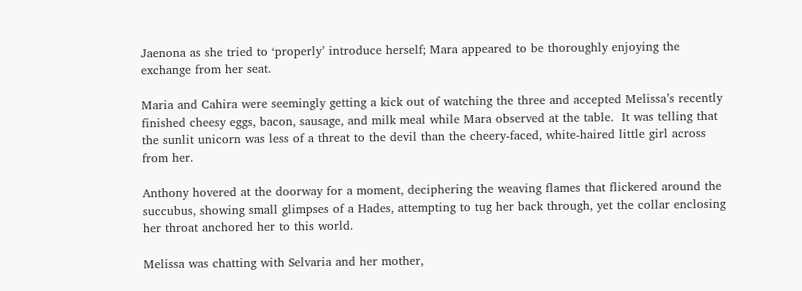Jaenona as she tried to ‘properly’ introduce herself; Mara appeared to be thoroughly enjoying the exchange from her seat.

Maria and Cahira were seemingly getting a kick out of watching the three and accepted Melissa’s recently finished cheesy eggs, bacon, sausage, and milk meal while Mara observed at the table.  It was telling that the sunlit unicorn was less of a threat to the devil than the cheery-faced, white-haired little girl across from her.

Anthony hovered at the doorway for a moment, deciphering the weaving flames that flickered around the succubus, showing small glimpses of a Hades, attempting to tug her back through, yet the collar enclosing her throat anchored her to this world.

Melissa was chatting with Selvaria and her mother,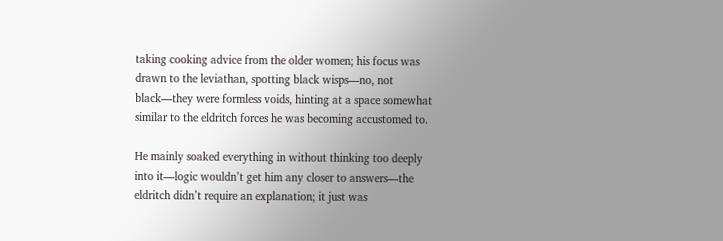taking cooking advice from the older women; his focus was drawn to the leviathan, spotting black wisps—no, not black—they were formless voids, hinting at a space somewhat similar to the eldritch forces he was becoming accustomed to.

He mainly soaked everything in without thinking too deeply into it—logic wouldn’t get him any closer to answers—the eldritch didn’t require an explanation; it just was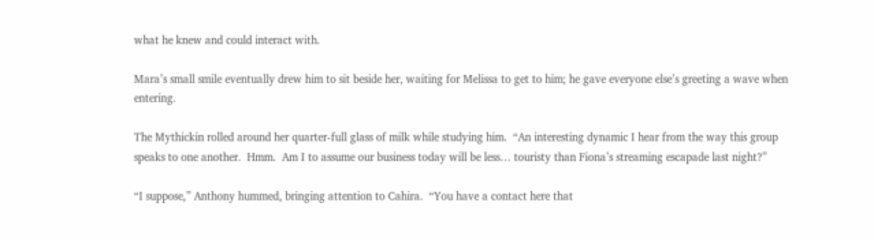what he knew and could interact with.

Mara’s small smile eventually drew him to sit beside her, waiting for Melissa to get to him; he gave everyone else’s greeting a wave when entering.

The Mythickin rolled around her quarter-full glass of milk while studying him.  “An interesting dynamic I hear from the way this group speaks to one another.  Hmm.  Am I to assume our business today will be less… touristy than Fiona’s streaming escapade last night?”

“I suppose,” Anthony hummed, bringing attention to Cahira.  “You have a contact here that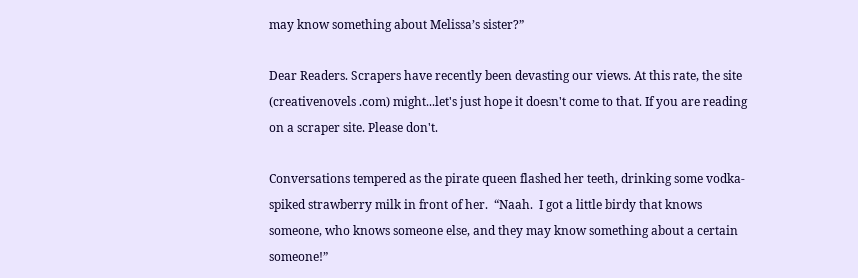may know something about Melissa’s sister?”

Dear Readers. Scrapers have recently been devasting our views. At this rate, the site (creativenovels .com) might...let's just hope it doesn't come to that. If you are reading on a scraper site. Please don't.

Conversations tempered as the pirate queen flashed her teeth, drinking some vodka-spiked strawberry milk in front of her.  “Naah.  I got a little birdy that knows someone, who knows someone else, and they may know something about a certain someone!”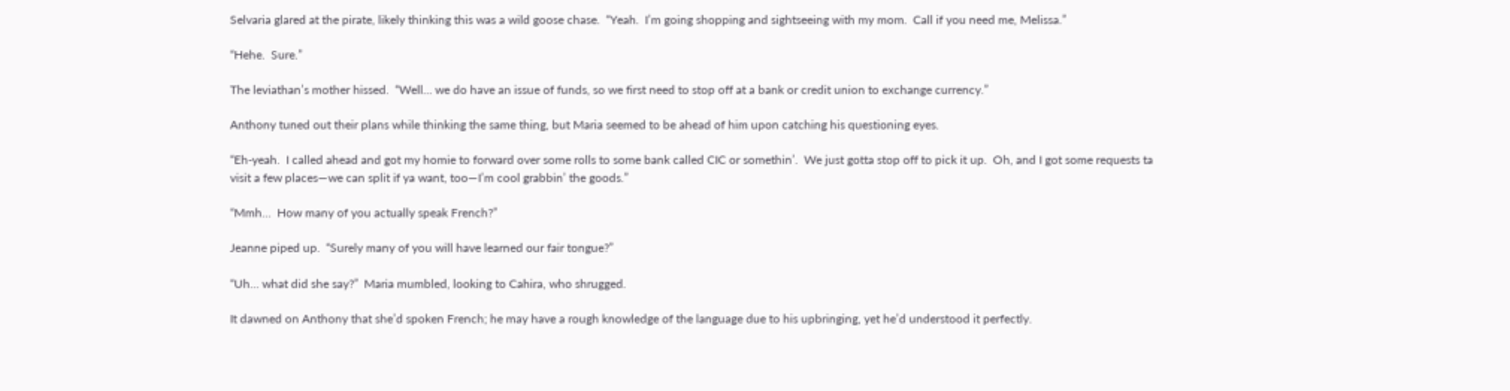Selvaria glared at the pirate, likely thinking this was a wild goose chase.  “Yeah.  I’m going shopping and sightseeing with my mom.  Call if you need me, Melissa.”

“Hehe.  Sure.”

The leviathan’s mother hissed.  “Well… we do have an issue of funds, so we first need to stop off at a bank or credit union to exchange currency.”

Anthony tuned out their plans while thinking the same thing, but Maria seemed to be ahead of him upon catching his questioning eyes.

“Eh-yeah.  I called ahead and got my homie to forward over some rolls to some bank called CIC or somethin’.  We just gotta stop off to pick it up.  Oh, and I got some requests ta visit a few places—we can split if ya want, too—I’m cool grabbin’ the goods.”

“Mmh…  How many of you actually speak French?”

Jeanne piped up.  “Surely many of you will have learned our fair tongue?”

“Uh… what did she say?”  Maria mumbled, looking to Cahira, who shrugged.

It dawned on Anthony that she’d spoken French; he may have a rough knowledge of the language due to his upbringing, yet he’d understood it perfectly.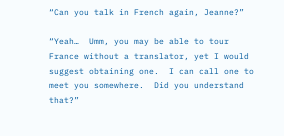“Can you talk in French again, Jeanne?”

“Yeah…  Umm, you may be able to tour France without a translator, yet I would suggest obtaining one.  I can call one to meet you somewhere.  Did you understand that?”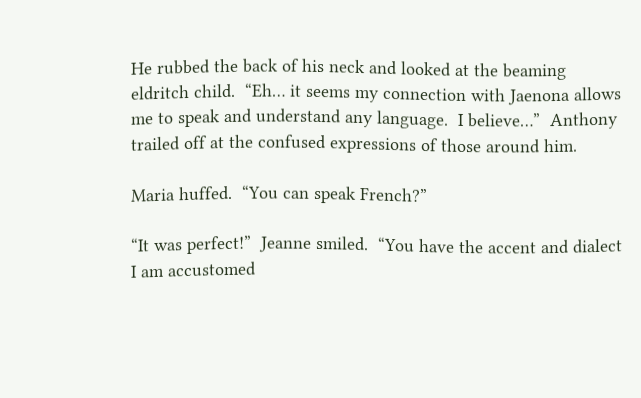He rubbed the back of his neck and looked at the beaming eldritch child.  “Eh… it seems my connection with Jaenona allows me to speak and understand any language.  I believe…”  Anthony trailed off at the confused expressions of those around him.

Maria huffed.  “You can speak French?”

“It was perfect!”  Jeanne smiled.  “You have the accent and dialect I am accustomed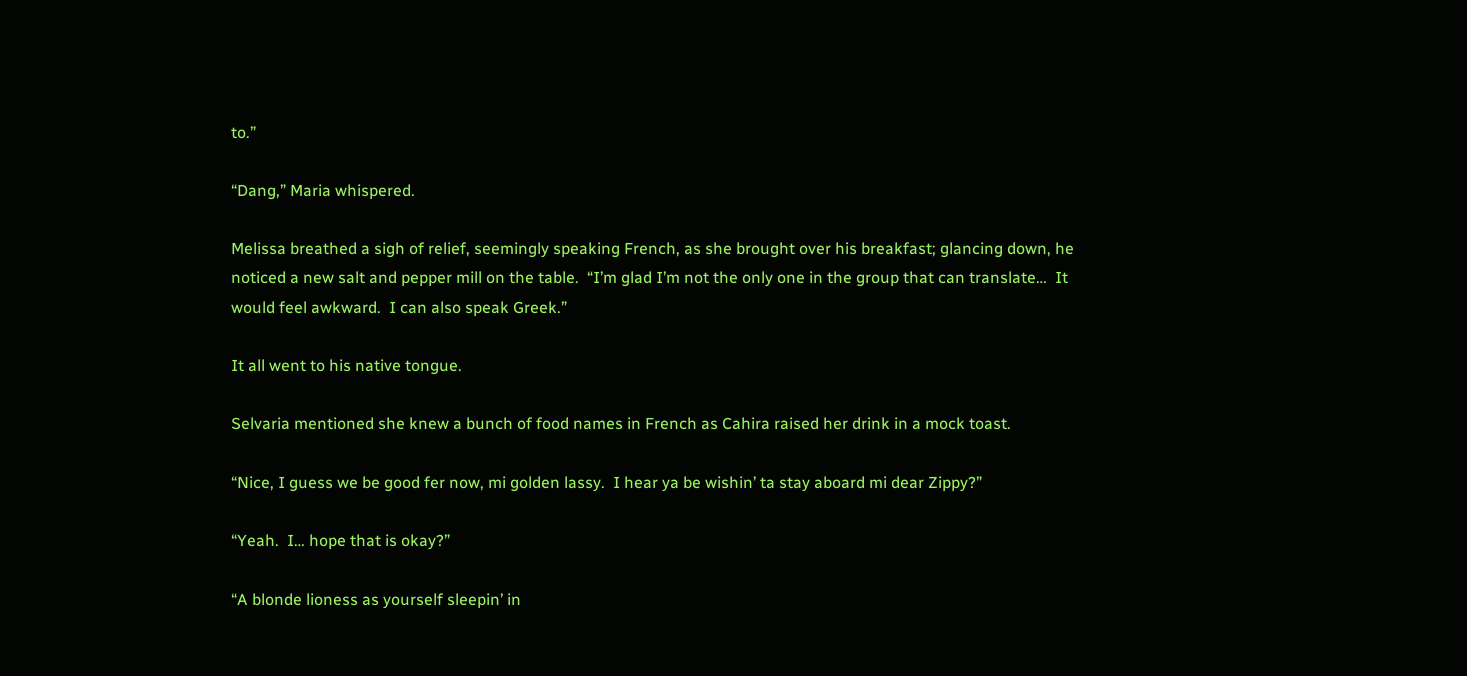to.”

“Dang,” Maria whispered.

Melissa breathed a sigh of relief, seemingly speaking French, as she brought over his breakfast; glancing down, he noticed a new salt and pepper mill on the table.  “I’m glad I’m not the only one in the group that can translate…  It would feel awkward.  I can also speak Greek.”

It all went to his native tongue.

Selvaria mentioned she knew a bunch of food names in French as Cahira raised her drink in a mock toast.

“Nice, I guess we be good fer now, mi golden lassy.  I hear ya be wishin’ ta stay aboard mi dear Zippy?”

“Yeah.  I… hope that is okay?”

“A blonde lioness as yourself sleepin’ in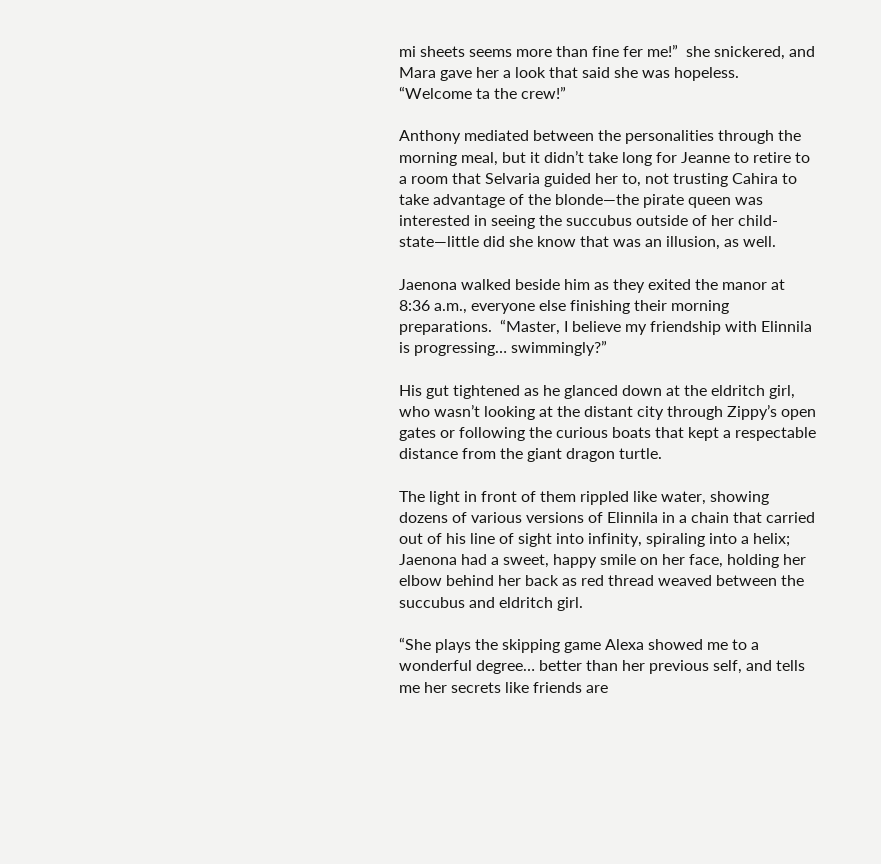mi sheets seems more than fine fer me!”  she snickered, and Mara gave her a look that said she was hopeless.  “Welcome ta the crew!”

Anthony mediated between the personalities through the morning meal, but it didn’t take long for Jeanne to retire to a room that Selvaria guided her to, not trusting Cahira to take advantage of the blonde—the pirate queen was interested in seeing the succubus outside of her child-state—little did she know that was an illusion, as well.

Jaenona walked beside him as they exited the manor at 8:36 a.m., everyone else finishing their morning preparations.  “Master, I believe my friendship with Elinnila is progressing… swimmingly?”

His gut tightened as he glanced down at the eldritch girl, who wasn’t looking at the distant city through Zippy’s open gates or following the curious boats that kept a respectable distance from the giant dragon turtle.

The light in front of them rippled like water, showing dozens of various versions of Elinnila in a chain that carried out of his line of sight into infinity, spiraling into a helix; Jaenona had a sweet, happy smile on her face, holding her elbow behind her back as red thread weaved between the succubus and eldritch girl.

“She plays the skipping game Alexa showed me to a wonderful degree… better than her previous self, and tells me her secrets like friends are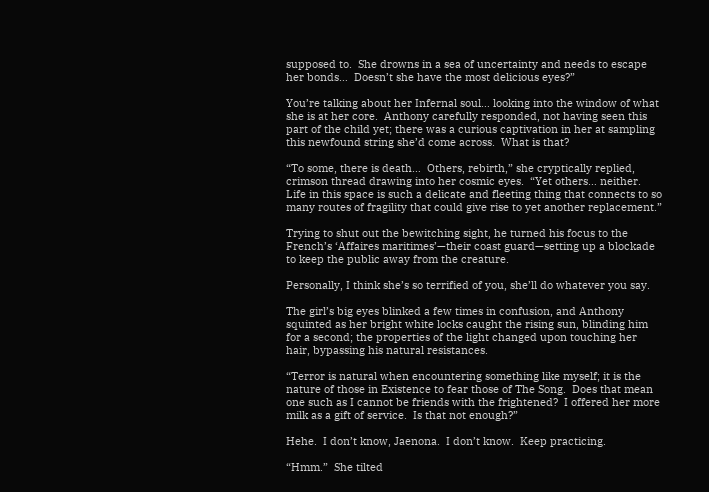supposed to.  She drowns in a sea of uncertainty and needs to escape her bonds…  Doesn’t she have the most delicious eyes?”

You’re talking about her Infernal soul… looking into the window of what she is at her core.  Anthony carefully responded, not having seen this part of the child yet; there was a curious captivation in her at sampling this newfound string she’d come across.  What is that?

“To some, there is death…  Others, rebirth,” she cryptically replied, crimson thread drawing into her cosmic eyes.  “Yet others… neither.  Life in this space is such a delicate and fleeting thing that connects to so many routes of fragility that could give rise to yet another replacement.”

Trying to shut out the bewitching sight, he turned his focus to the French’s ‘Affaires maritimes’—their coast guard—setting up a blockade to keep the public away from the creature.

Personally, I think she’s so terrified of you, she’ll do whatever you say.

The girl’s big eyes blinked a few times in confusion, and Anthony squinted as her bright white locks caught the rising sun, blinding him for a second; the properties of the light changed upon touching her hair, bypassing his natural resistances.

“Terror is natural when encountering something like myself; it is the nature of those in Existence to fear those of The Song.  Does that mean one such as I cannot be friends with the frightened?  I offered her more milk as a gift of service.  Is that not enough?”

Hehe.  I don’t know, Jaenona.  I don’t know.  Keep practicing.

“Hmm.”  She tilted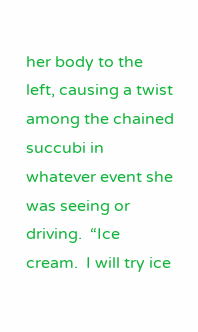her body to the left, causing a twist among the chained succubi in whatever event she was seeing or driving.  “Ice cream.  I will try ice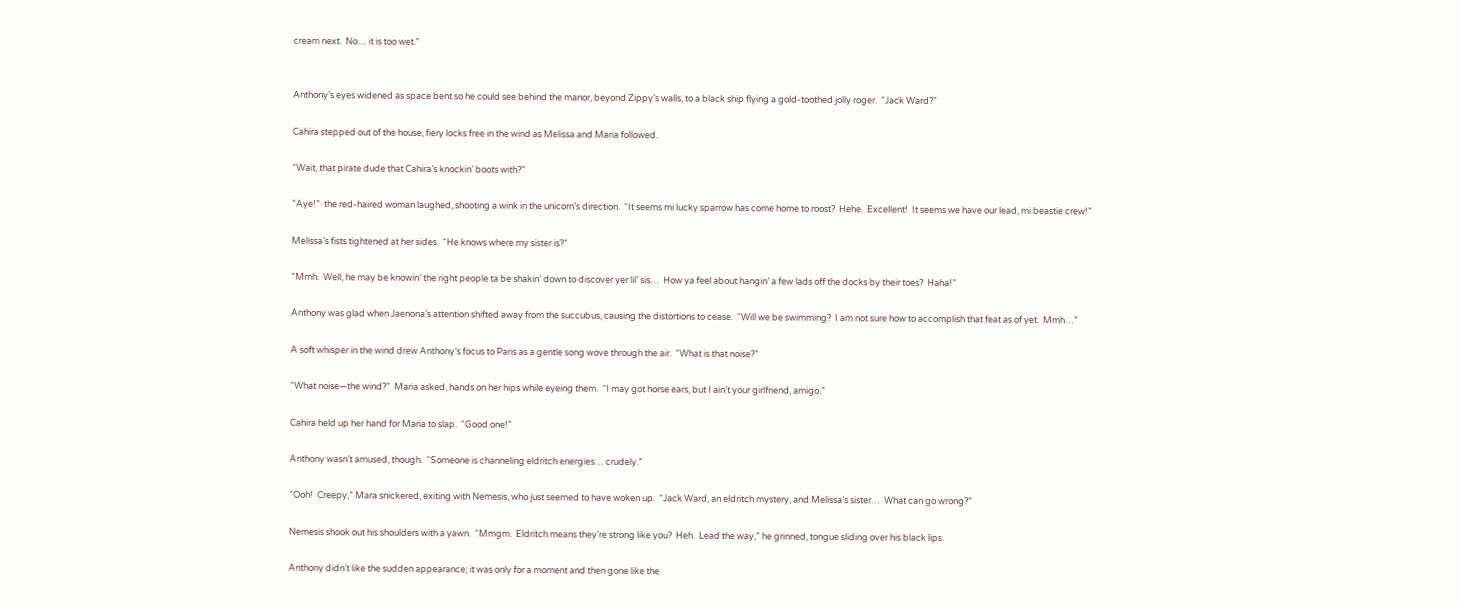cream next.  No… it is too wet.”


Anthony’s eyes widened as space bent so he could see behind the manor, beyond Zippy’s walls, to a black ship flying a gold-toothed jolly roger.  “Jack Ward?”

Cahira stepped out of the house, fiery locks free in the wind as Melissa and Maria followed.

“Wait, that pirate dude that Cahira’s knockin’ boots with?”

“Aye!”  the red-haired woman laughed, shooting a wink in the unicorn’s direction.  “It seems mi lucky sparrow has come home to roost?  Hehe.  Excellent!  It seems we have our lead, mi beastie crew!”

Melissa’s fists tightened at her sides.  “He knows where my sister is?”

“Mmh.  Well, he may be knowin’ the right people ta be shakin’ down to discover yer lil’ sis…  How ya feel about hangin’ a few lads off the docks by their toes?  Haha!”

Anthony was glad when Jaenona’s attention shifted away from the succubus, causing the distortions to cease.  “Will we be swimming?  I am not sure how to accomplish that feat as of yet.  Mmh…”

A soft whisper in the wind drew Anthony’s focus to Paris as a gentle song wove through the air.  “What is that noise?”

“What noise—the wind?”  Maria asked, hands on her hips while eyeing them.  “I may got horse ears, but I ain’t your girlfriend, amigo.”

Cahira held up her hand for Maria to slap.  “Good one!”

Anthony wasn’t amused, though.  “Someone is channeling eldritch energies… crudely.”

“Ooh!  Creepy,” Mara snickered, exiting with Nemesis, who just seemed to have woken up.  “Jack Ward, an eldritch mystery, and Melissa’s sister…  What can go wrong?”

Nemesis shook out his shoulders with a yawn.  “Mmgm.  Eldritch means they’re strong like you?  Heh.  Lead the way,” he grinned, tongue sliding over his black lips.

Anthony didn’t like the sudden appearance; it was only for a moment and then gone like the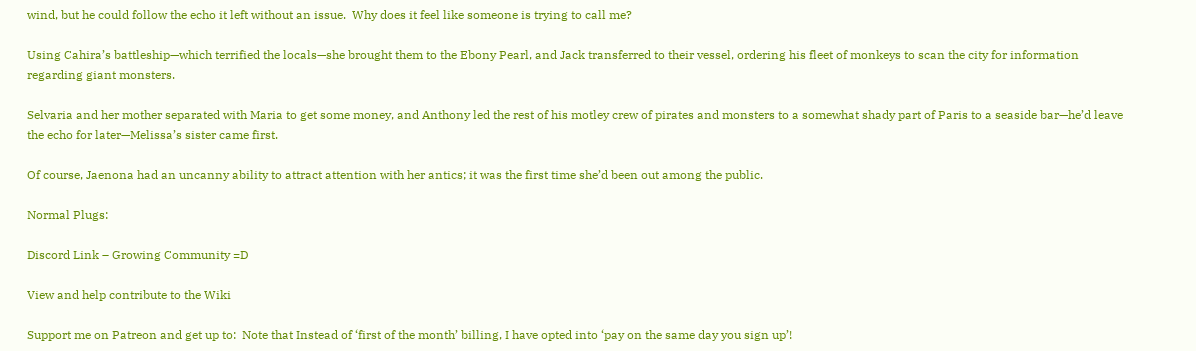wind, but he could follow the echo it left without an issue.  Why does it feel like someone is trying to call me?

Using Cahira’s battleship—which terrified the locals—she brought them to the Ebony Pearl, and Jack transferred to their vessel, ordering his fleet of monkeys to scan the city for information regarding giant monsters.

Selvaria and her mother separated with Maria to get some money, and Anthony led the rest of his motley crew of pirates and monsters to a somewhat shady part of Paris to a seaside bar—he’d leave the echo for later—Melissa’s sister came first.

Of course, Jaenona had an uncanny ability to attract attention with her antics; it was the first time she’d been out among the public.

Normal Plugs:

Discord Link – Growing Community =D

View and help contribute to the Wiki

Support me on Patreon and get up to:  Note that Instead of ‘first of the month’ billing, I have opted into ‘pay on the same day you sign up’!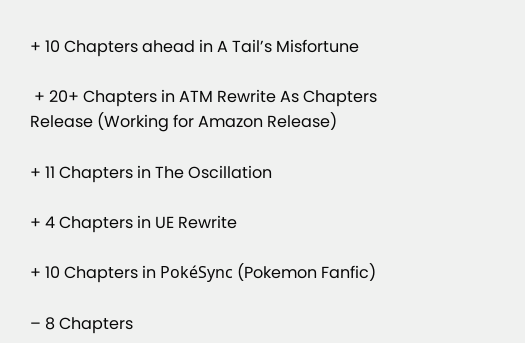+ 10 Chapters ahead in A Tail’s Misfortune

 + 20+ Chapters in ATM Rewrite As Chapters Release (Working for Amazon Release)

+ 11 Chapters in The Oscillation

+ 4 Chapters in UE Rewrite

+ 10 Chapters in PokéSync (Pokemon Fanfic)

– 8 Chapters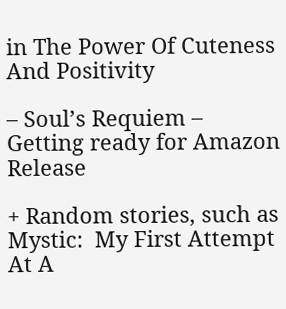in The Power Of Cuteness And Positivity

– Soul’s Requiem – Getting ready for Amazon Release

+ Random stories, such as Mystic:  My First Attempt At A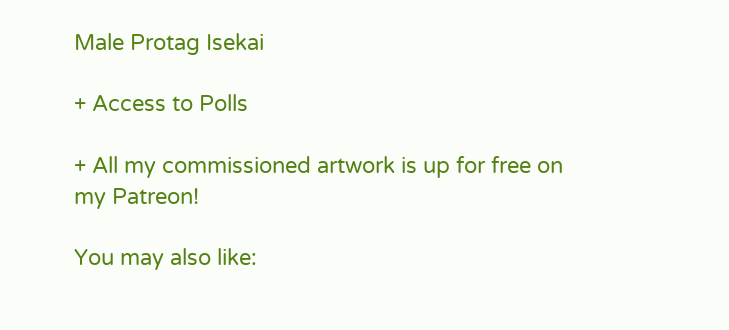Male Protag Isekai

+ Access to Polls

+ All my commissioned artwork is up for free on my Patreon!

You may also like: